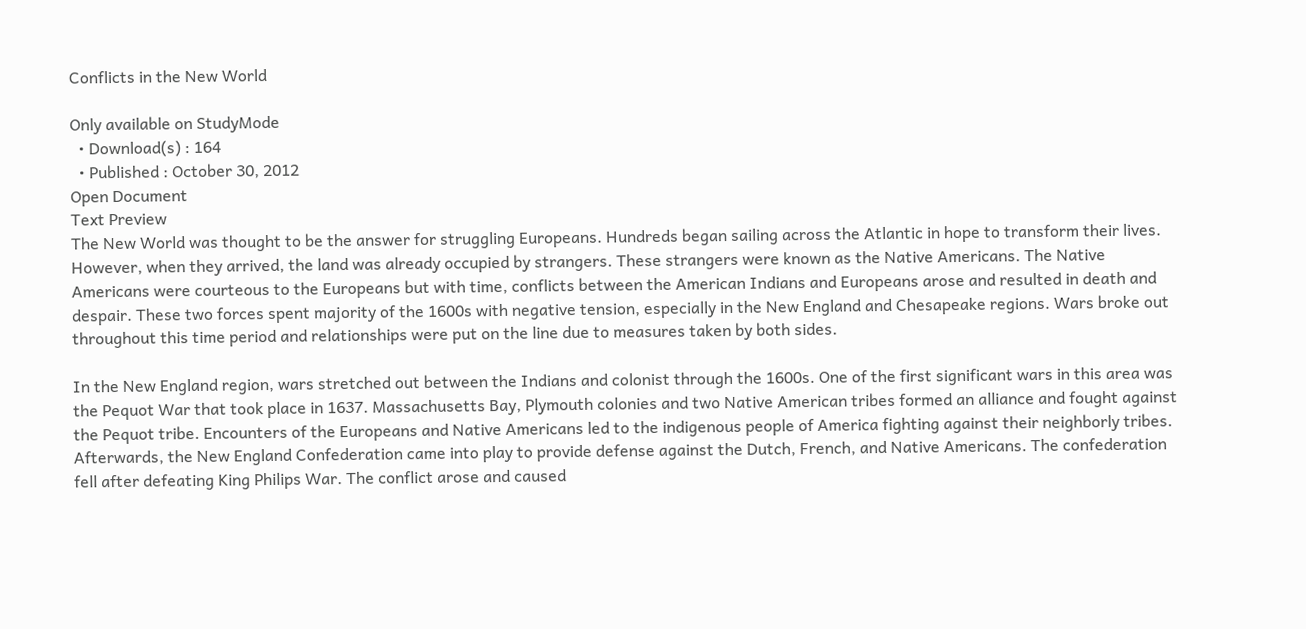Conflicts in the New World

Only available on StudyMode
  • Download(s) : 164
  • Published : October 30, 2012
Open Document
Text Preview
The New World was thought to be the answer for struggling Europeans. Hundreds began sailing across the Atlantic in hope to transform their lives. However, when they arrived, the land was already occupied by strangers. These strangers were known as the Native Americans. The Native Americans were courteous to the Europeans but with time, conflicts between the American Indians and Europeans arose and resulted in death and despair. These two forces spent majority of the 1600s with negative tension, especially in the New England and Chesapeake regions. Wars broke out throughout this time period and relationships were put on the line due to measures taken by both sides.

In the New England region, wars stretched out between the Indians and colonist through the 1600s. One of the first significant wars in this area was the Pequot War that took place in 1637. Massachusetts Bay, Plymouth colonies and two Native American tribes formed an alliance and fought against the Pequot tribe. Encounters of the Europeans and Native Americans led to the indigenous people of America fighting against their neighborly tribes. Afterwards, the New England Confederation came into play to provide defense against the Dutch, French, and Native Americans. The confederation fell after defeating King Philips War. The conflict arose and caused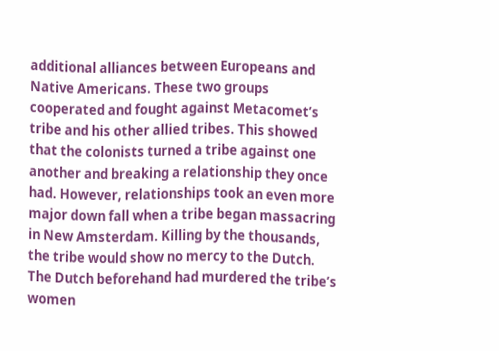additional alliances between Europeans and Native Americans. These two groups cooperated and fought against Metacomet’s tribe and his other allied tribes. This showed that the colonists turned a tribe against one another and breaking a relationship they once had. However, relationships took an even more major down fall when a tribe began massacring in New Amsterdam. Killing by the thousands, the tribe would show no mercy to the Dutch. The Dutch beforehand had murdered the tribe’s women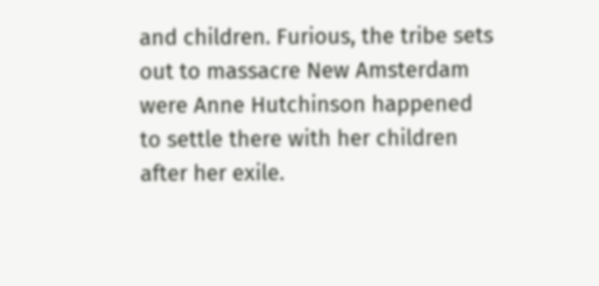and children. Furious, the tribe sets out to massacre New Amsterdam were Anne Hutchinson happened to settle there with her children after her exile.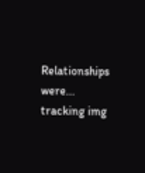Relationships were...
tracking img